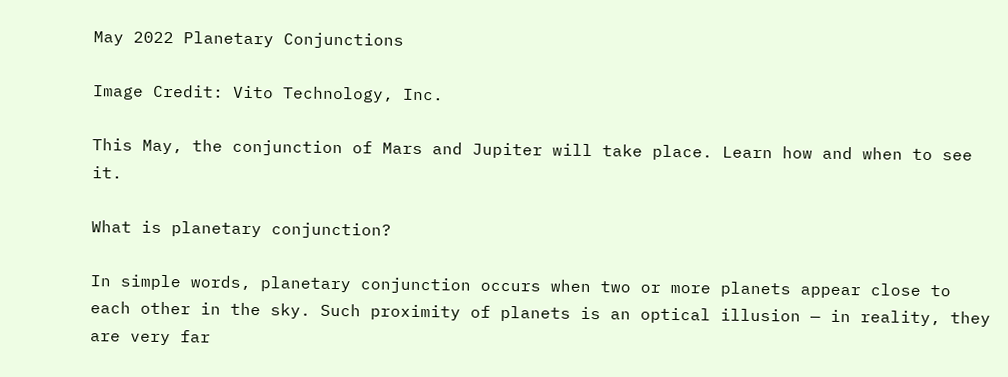May 2022 Planetary Conjunctions

Image Credit: Vito Technology, Inc.

This May, the conjunction of Mars and Jupiter will take place. Learn how and when to see it.

What is planetary conjunction?

In simple words, planetary conjunction occurs when two or more planets appear close to each other in the sky. Such proximity of planets is an optical illusion — in reality, they are very far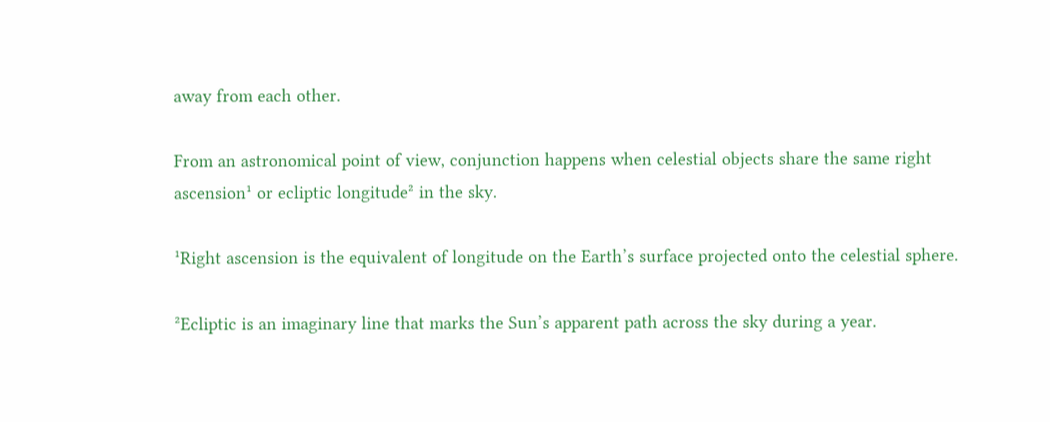away from each other.

From an astronomical point of view, conjunction happens when celestial objects share the same right ascension¹ or ecliptic longitude² in the sky.

¹Right ascension is the equivalent of longitude on the Earth’s surface projected onto the celestial sphere.

²Ecliptic is an imaginary line that marks the Sun’s apparent path across the sky during a year.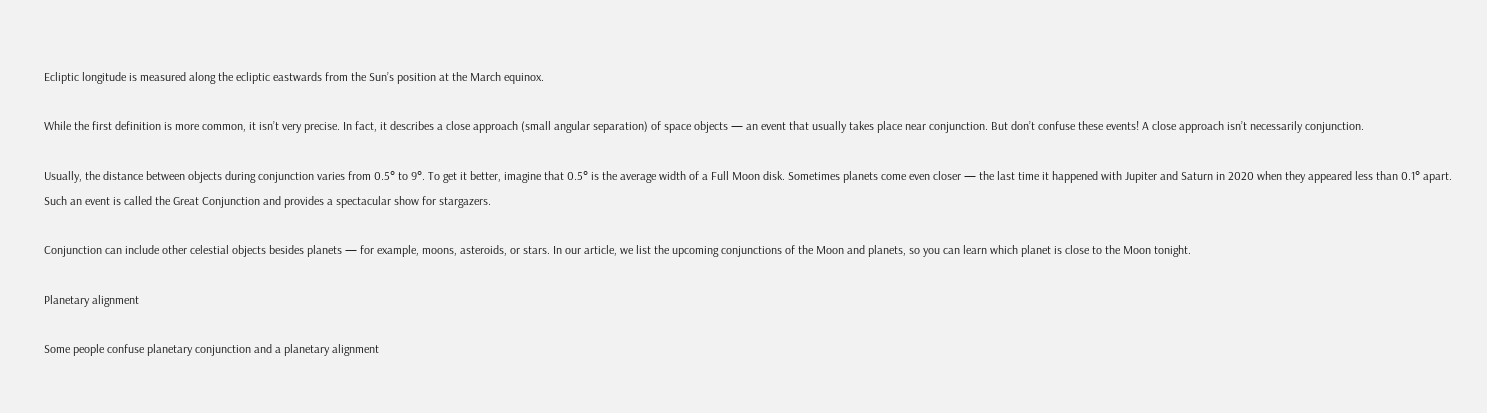Ecliptic longitude is measured along the ecliptic eastwards from the Sun’s position at the March equinox.

While the first definition is more common, it isn’t very precise. In fact, it describes a close approach (small angular separation) of space objects — an event that usually takes place near conjunction. But don’t confuse these events! A close approach isn’t necessarily conjunction.

Usually, the distance between objects during conjunction varies from 0.5° to 9°. To get it better, imagine that 0.5° is the average width of a Full Moon disk. Sometimes planets come even closer — the last time it happened with Jupiter and Saturn in 2020 when they appeared less than 0.1° apart. Such an event is called the Great Conjunction and provides a spectacular show for stargazers.

Conjunction can include other celestial objects besides planets — for example, moons, asteroids, or stars. In our article, we list the upcoming conjunctions of the Moon and planets, so you can learn which planet is close to the Moon tonight.

Planetary alignment

Some people confuse planetary conjunction and a planetary alignment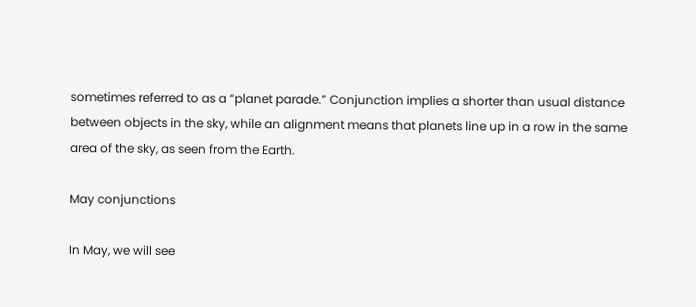sometimes referred to as a “planet parade.” Conjunction implies a shorter than usual distance between objects in the sky, while an alignment means that planets line up in a row in the same area of the sky, as seen from the Earth.

May conjunctions

In May, we will see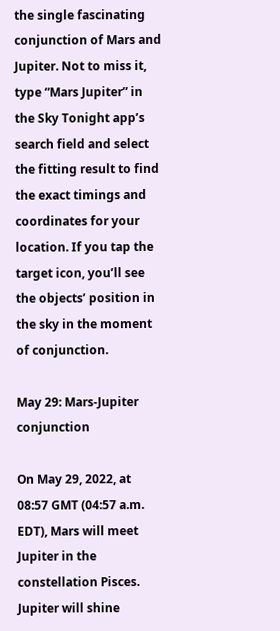the single fascinating conjunction of Mars and Jupiter. Not to miss it, type “Mars Jupiter” in the Sky Tonight app’s search field and select the fitting result to find the exact timings and coordinates for your location. If you tap the target icon, you’ll see the objects’ position in the sky in the moment of conjunction.

May 29: Mars-Jupiter conjunction

On May 29, 2022, at 08:57 GMT (04:57 a.m. EDT), Mars will meet Jupiter in the constellation Pisces. Jupiter will shine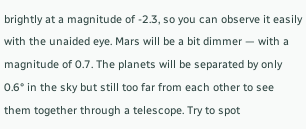brightly at a magnitude of -2.3, so you can observe it easily with the unaided eye. Mars will be a bit dimmer — with a magnitude of 0.7. The planets will be separated by only 0.6° in the sky but still too far from each other to see them together through a telescope. Try to spot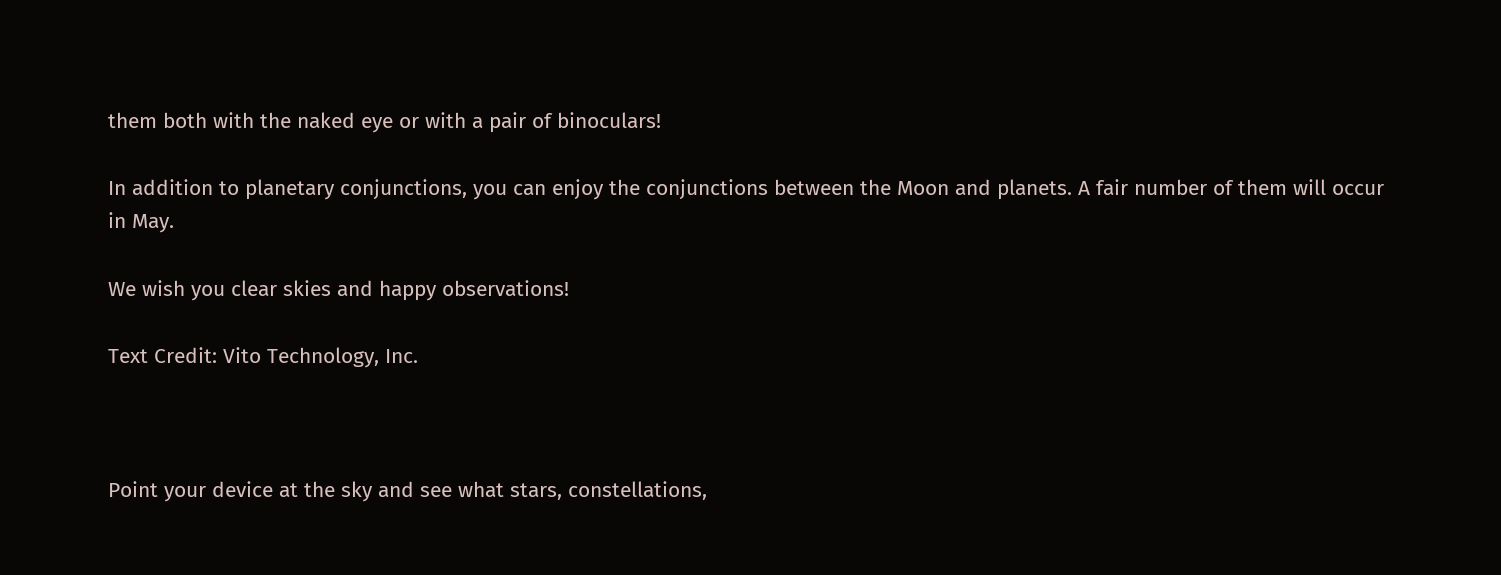them both with the naked eye or with a pair of binoculars!

In addition to planetary conjunctions, you can enjoy the conjunctions between the Moon and planets. A fair number of them will occur in May.

We wish you clear skies and happy observations!

Text Credit: Vito Technology, Inc.



Point your device at the sky and see what stars, constellations,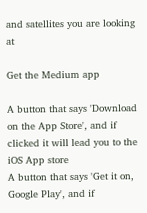and satellites you are looking at

Get the Medium app

A button that says 'Download on the App Store', and if clicked it will lead you to the iOS App store
A button that says 'Get it on, Google Play', and if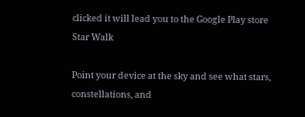clicked it will lead you to the Google Play store
Star Walk

Point your device at the sky and see what stars, constellations, and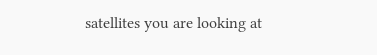satellites you are looking at